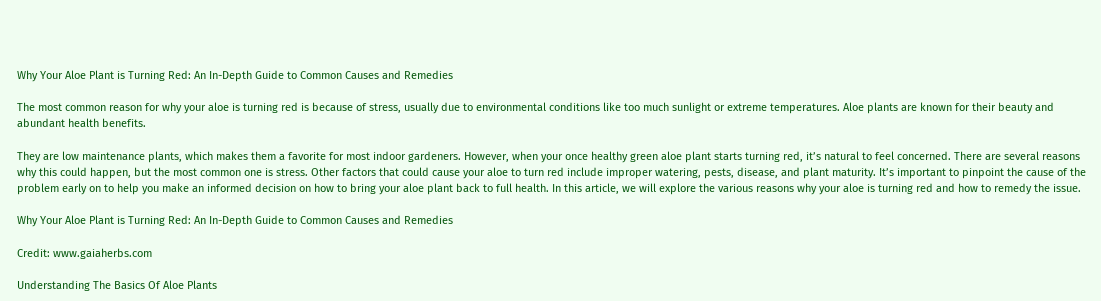Why Your Aloe Plant is Turning Red: An In-Depth Guide to Common Causes and Remedies

The most common reason for why your aloe is turning red is because of stress, usually due to environmental conditions like too much sunlight or extreme temperatures. Aloe plants are known for their beauty and abundant health benefits.

They are low maintenance plants, which makes them a favorite for most indoor gardeners. However, when your once healthy green aloe plant starts turning red, it’s natural to feel concerned. There are several reasons why this could happen, but the most common one is stress. Other factors that could cause your aloe to turn red include improper watering, pests, disease, and plant maturity. It’s important to pinpoint the cause of the problem early on to help you make an informed decision on how to bring your aloe plant back to full health. In this article, we will explore the various reasons why your aloe is turning red and how to remedy the issue.

Why Your Aloe Plant is Turning Red: An In-Depth Guide to Common Causes and Remedies

Credit: www.gaiaherbs.com

Understanding The Basics Of Aloe Plants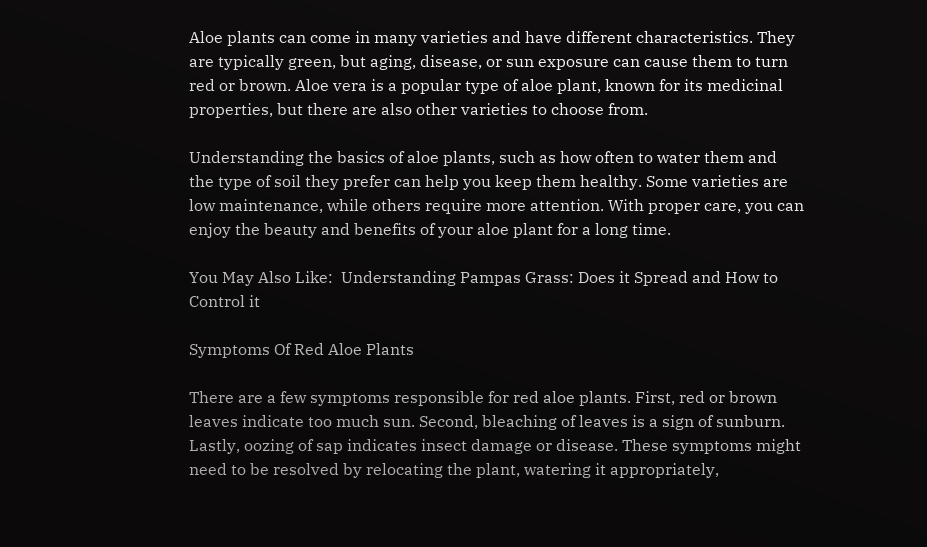Aloe plants can come in many varieties and have different characteristics. They are typically green, but aging, disease, or sun exposure can cause them to turn red or brown. Aloe vera is a popular type of aloe plant, known for its medicinal properties, but there are also other varieties to choose from.

Understanding the basics of aloe plants, such as how often to water them and the type of soil they prefer can help you keep them healthy. Some varieties are low maintenance, while others require more attention. With proper care, you can enjoy the beauty and benefits of your aloe plant for a long time.

You May Also Like:  Understanding Pampas Grass: Does it Spread and How to Control it

Symptoms Of Red Aloe Plants

There are a few symptoms responsible for red aloe plants. First, red or brown leaves indicate too much sun. Second, bleaching of leaves is a sign of sunburn. Lastly, oozing of sap indicates insect damage or disease. These symptoms might need to be resolved by relocating the plant, watering it appropriately,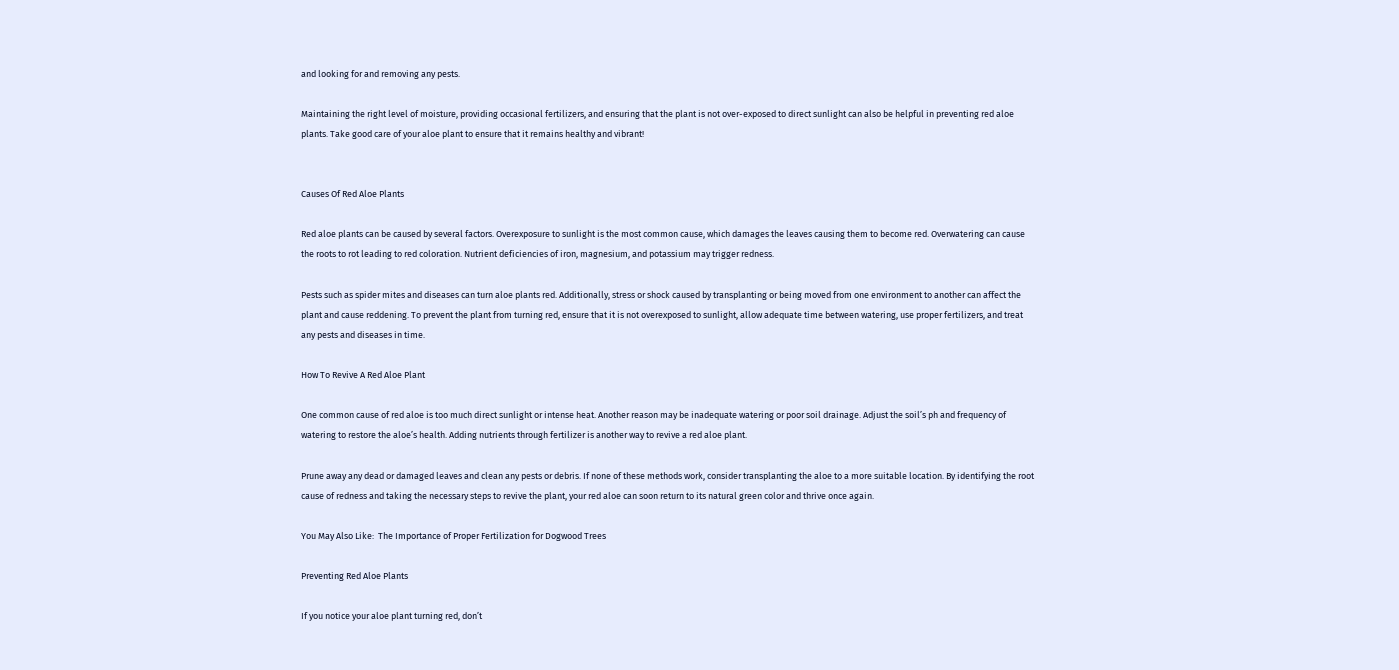and looking for and removing any pests.

Maintaining the right level of moisture, providing occasional fertilizers, and ensuring that the plant is not over-exposed to direct sunlight can also be helpful in preventing red aloe plants. Take good care of your aloe plant to ensure that it remains healthy and vibrant!


Causes Of Red Aloe Plants

Red aloe plants can be caused by several factors. Overexposure to sunlight is the most common cause, which damages the leaves causing them to become red. Overwatering can cause the roots to rot leading to red coloration. Nutrient deficiencies of iron, magnesium, and potassium may trigger redness.

Pests such as spider mites and diseases can turn aloe plants red. Additionally, stress or shock caused by transplanting or being moved from one environment to another can affect the plant and cause reddening. To prevent the plant from turning red, ensure that it is not overexposed to sunlight, allow adequate time between watering, use proper fertilizers, and treat any pests and diseases in time.

How To Revive A Red Aloe Plant

One common cause of red aloe is too much direct sunlight or intense heat. Another reason may be inadequate watering or poor soil drainage. Adjust the soil’s ph and frequency of watering to restore the aloe’s health. Adding nutrients through fertilizer is another way to revive a red aloe plant.

Prune away any dead or damaged leaves and clean any pests or debris. If none of these methods work, consider transplanting the aloe to a more suitable location. By identifying the root cause of redness and taking the necessary steps to revive the plant, your red aloe can soon return to its natural green color and thrive once again.

You May Also Like:  The Importance of Proper Fertilization for Dogwood Trees

Preventing Red Aloe Plants

If you notice your aloe plant turning red, don’t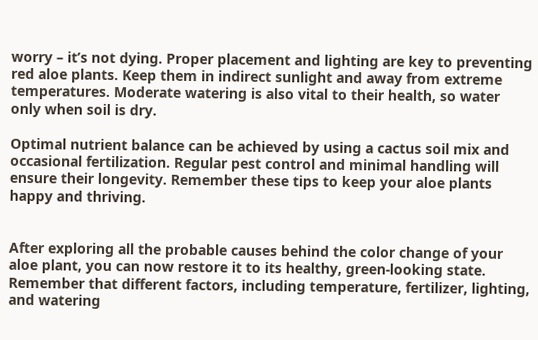worry – it’s not dying. Proper placement and lighting are key to preventing red aloe plants. Keep them in indirect sunlight and away from extreme temperatures. Moderate watering is also vital to their health, so water only when soil is dry.

Optimal nutrient balance can be achieved by using a cactus soil mix and occasional fertilization. Regular pest control and minimal handling will ensure their longevity. Remember these tips to keep your aloe plants happy and thriving.


After exploring all the probable causes behind the color change of your aloe plant, you can now restore it to its healthy, green-looking state. Remember that different factors, including temperature, fertilizer, lighting, and watering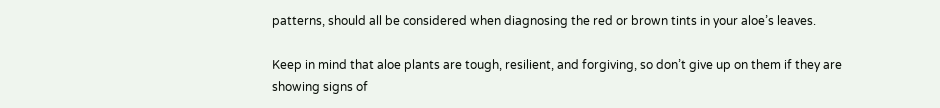patterns, should all be considered when diagnosing the red or brown tints in your aloe’s leaves.

Keep in mind that aloe plants are tough, resilient, and forgiving, so don’t give up on them if they are showing signs of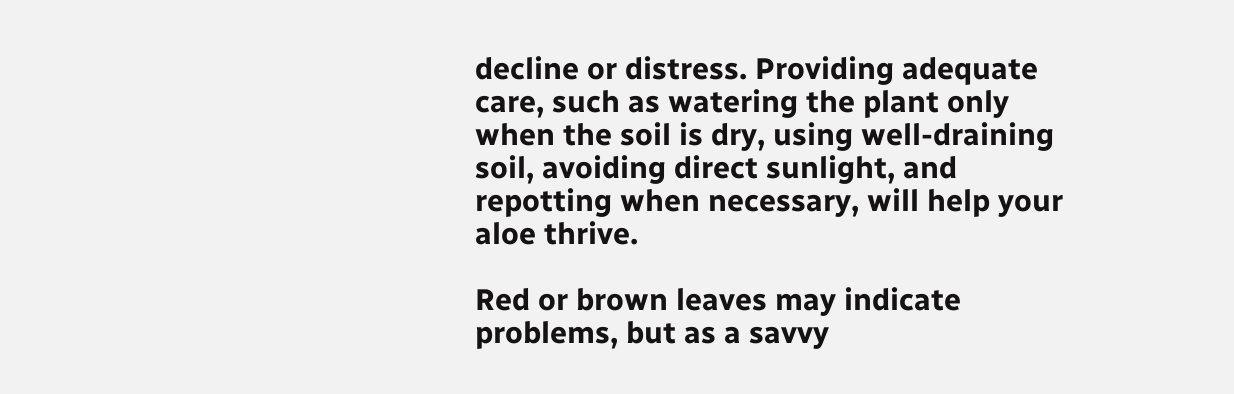decline or distress. Providing adequate care, such as watering the plant only when the soil is dry, using well-draining soil, avoiding direct sunlight, and repotting when necessary, will help your aloe thrive.

Red or brown leaves may indicate problems, but as a savvy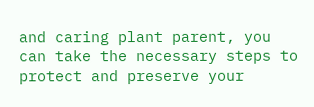and caring plant parent, you can take the necessary steps to protect and preserve your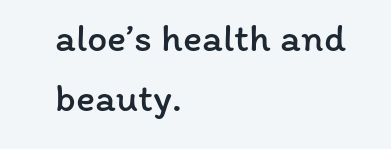aloe’s health and beauty.